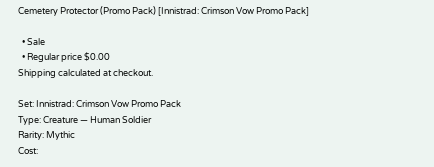Cemetery Protector (Promo Pack) [Innistrad: Crimson Vow Promo Pack]

  • Sale
  • Regular price $0.00
Shipping calculated at checkout.

Set: Innistrad: Crimson Vow Promo Pack
Type: Creature — Human Soldier
Rarity: Mythic
Cost: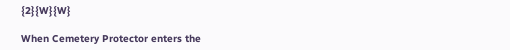{2}{W}{W}

When Cemetery Protector enters the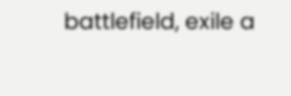battlefield, exile a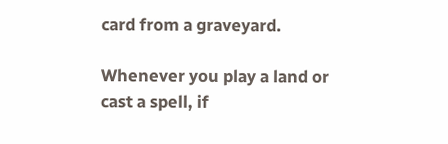card from a graveyard.

Whenever you play a land or cast a spell, if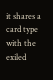it shares a card type with the exiled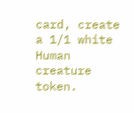card, create a 1/1 white Human creature token.